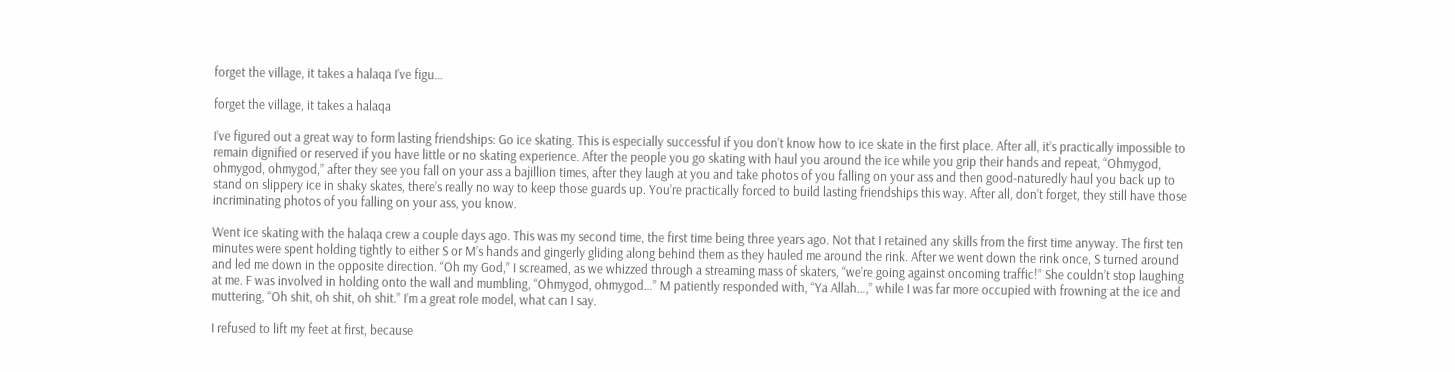forget the village, it takes a halaqa I’ve figu…

forget the village, it takes a halaqa

I’ve figured out a great way to form lasting friendships: Go ice skating. This is especially successful if you don’t know how to ice skate in the first place. After all, it’s practically impossible to remain dignified or reserved if you have little or no skating experience. After the people you go skating with haul you around the ice while you grip their hands and repeat, “Ohmygod, ohmygod, ohmygod,” after they see you fall on your ass a bajillion times, after they laugh at you and take photos of you falling on your ass and then good-naturedly haul you back up to stand on slippery ice in shaky skates, there’s really no way to keep those guards up. You’re practically forced to build lasting friendships this way. After all, don’t forget, they still have those incriminating photos of you falling on your ass, you know.

Went ice skating with the halaqa crew a couple days ago. This was my second time, the first time being three years ago. Not that I retained any skills from the first time anyway. The first ten minutes were spent holding tightly to either S or M’s hands and gingerly gliding along behind them as they hauled me around the rink. After we went down the rink once, S turned around and led me down in the opposite direction. “Oh my God,” I screamed, as we whizzed through a streaming mass of skaters, “we’re going against oncoming traffic!” She couldn’t stop laughing at me. F was involved in holding onto the wall and mumbling, “Ohmygod, ohmygod…” M patiently responded with, “Ya Allah…,” while I was far more occupied with frowning at the ice and muttering, “Oh shit, oh shit, oh shit.” I’m a great role model, what can I say.

I refused to lift my feet at first, because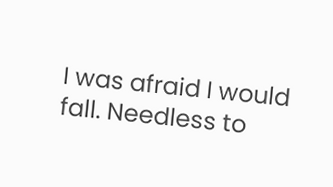I was afraid I would fall. Needless to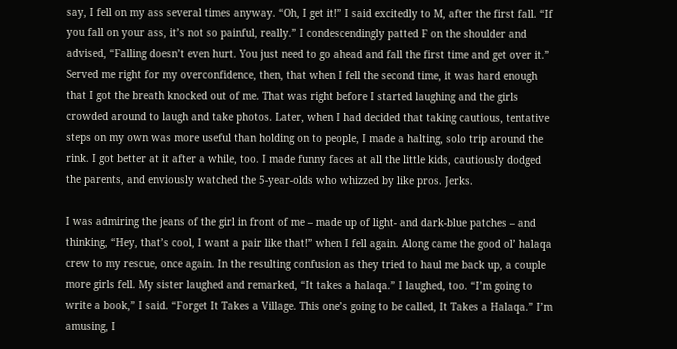say, I fell on my ass several times anyway. “Oh, I get it!” I said excitedly to M, after the first fall. “If you fall on your ass, it’s not so painful, really.” I condescendingly patted F on the shoulder and advised, “Falling doesn’t even hurt. You just need to go ahead and fall the first time and get over it.” Served me right for my overconfidence, then, that when I fell the second time, it was hard enough that I got the breath knocked out of me. That was right before I started laughing and the girls crowded around to laugh and take photos. Later, when I had decided that taking cautious, tentative steps on my own was more useful than holding on to people, I made a halting, solo trip around the rink. I got better at it after a while, too. I made funny faces at all the little kids, cautiously dodged the parents, and enviously watched the 5-year-olds who whizzed by like pros. Jerks.

I was admiring the jeans of the girl in front of me – made up of light- and dark-blue patches – and thinking, “Hey, that’s cool, I want a pair like that!” when I fell again. Along came the good ol’ halaqa crew to my rescue, once again. In the resulting confusion as they tried to haul me back up, a couple more girls fell. My sister laughed and remarked, “It takes a halaqa.” I laughed, too. “I’m going to write a book,” I said. “Forget It Takes a Village. This one’s going to be called, It Takes a Halaqa.” I’m amusing, I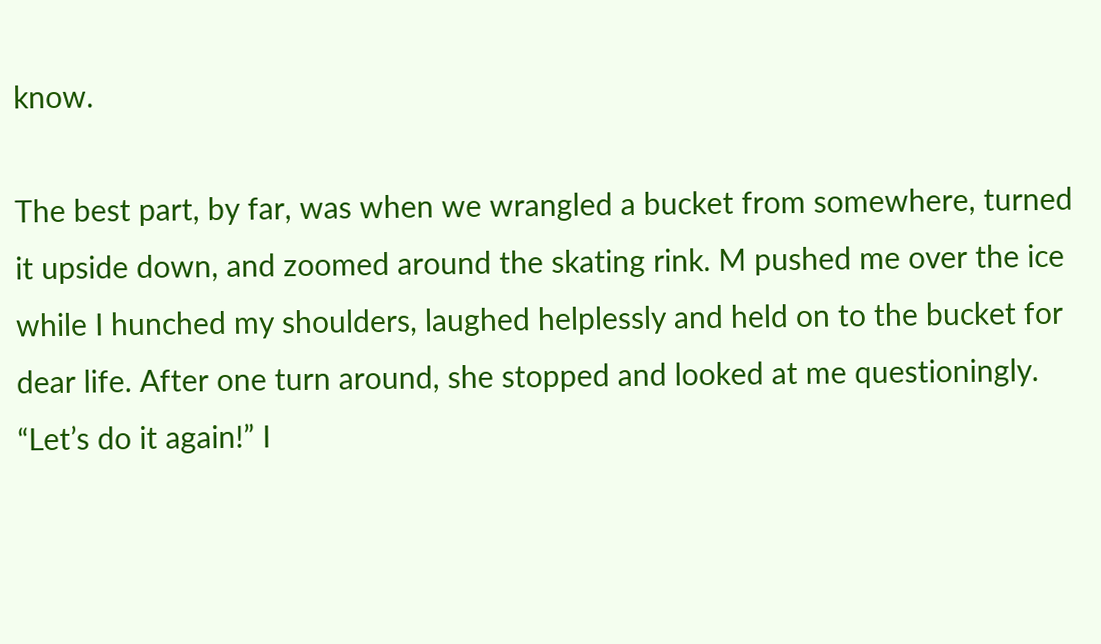know.

The best part, by far, was when we wrangled a bucket from somewhere, turned it upside down, and zoomed around the skating rink. M pushed me over the ice while I hunched my shoulders, laughed helplessly and held on to the bucket for dear life. After one turn around, she stopped and looked at me questioningly. “Let’s do it again!” I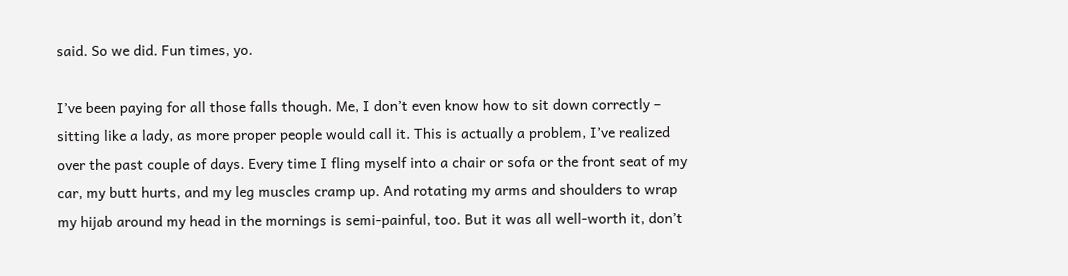said. So we did. Fun times, yo.

I’ve been paying for all those falls though. Me, I don’t even know how to sit down correctly – sitting like a lady, as more proper people would call it. This is actually a problem, I’ve realized over the past couple of days. Every time I fling myself into a chair or sofa or the front seat of my car, my butt hurts, and my leg muscles cramp up. And rotating my arms and shoulders to wrap my hijab around my head in the mornings is semi-painful, too. But it was all well-worth it, don’t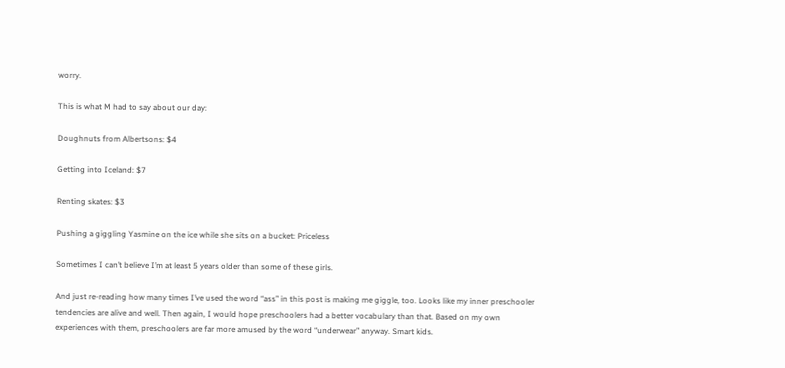worry.

This is what M had to say about our day:

Doughnuts from Albertsons: $4

Getting into Iceland: $7

Renting skates: $3

Pushing a giggling Yasmine on the ice while she sits on a bucket: Priceless

Sometimes I can’t believe I’m at least 5 years older than some of these girls.

And just re-reading how many times I’ve used the word “ass” in this post is making me giggle, too. Looks like my inner preschooler tendencies are alive and well. Then again, I would hope preschoolers had a better vocabulary than that. Based on my own experiences with them, preschoolers are far more amused by the word “underwear” anyway. Smart kids.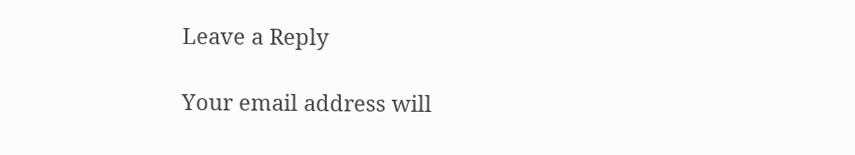Leave a Reply

Your email address will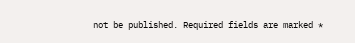not be published. Required fields are marked *